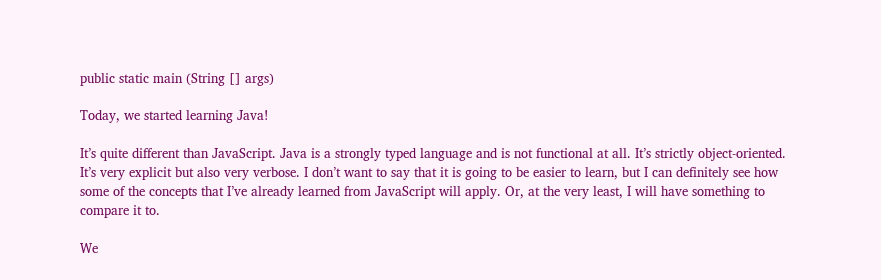public static main (String [] args)

Today, we started learning Java!

It’s quite different than JavaScript. Java is a strongly typed language and is not functional at all. It’s strictly object-oriented. It’s very explicit but also very verbose. I don’t want to say that it is going to be easier to learn, but I can definitely see how some of the concepts that I’ve already learned from JavaScript will apply. Or, at the very least, I will have something to compare it to.

We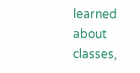learned about classes,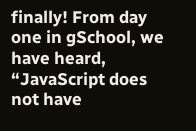finally! From day one in gSchool, we have heard, “JavaScript does not have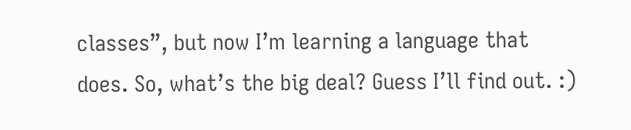classes”, but now I’m learning a language that does. So, what’s the big deal? Guess I’ll find out. :)